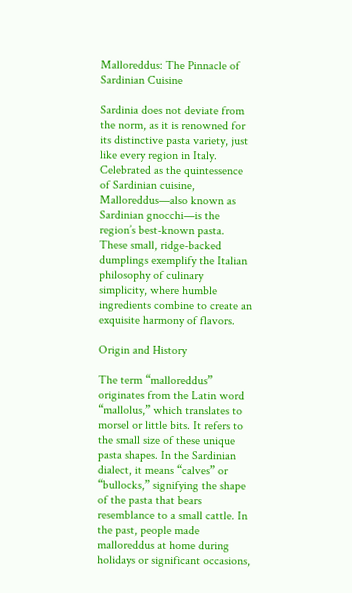Malloreddus: The Pinnacle of Sardinian Cuisine

Sardinia does not deviate from the norm, as it is renowned for its distinctive pasta variety, just like every region in Italy. Celebrated as the quintessence of Sardinian cuisine, Malloreddus—also known as Sardinian gnocchi—is the region’s best-known pasta. These small, ridge-backed dumplings exemplify the Italian philosophy of culinary simplicity, where humble ingredients combine to create an exquisite harmony of flavors.

Origin and History

The term “malloreddus” originates from the Latin word “mallolus,” which translates to morsel or little bits. It refers to the small size of these unique pasta shapes. In the Sardinian dialect, it means “calves” or “bullocks,” signifying the shape of the pasta that bears resemblance to a small cattle. In the past, people made malloreddus at home during holidays or significant occasions,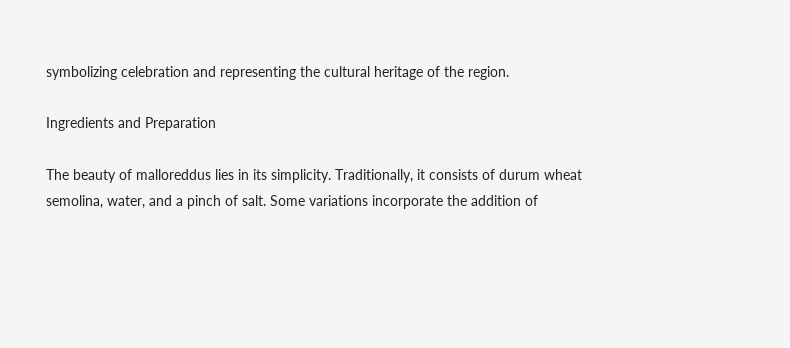symbolizing celebration and representing the cultural heritage of the region.

Ingredients and Preparation

The beauty of malloreddus lies in its simplicity. Traditionally, it consists of durum wheat semolina, water, and a pinch of salt. Some variations incorporate the addition of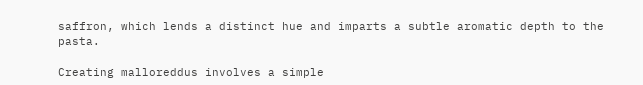saffron, which lends a distinct hue and imparts a subtle aromatic depth to the pasta.

Creating malloreddus involves a simple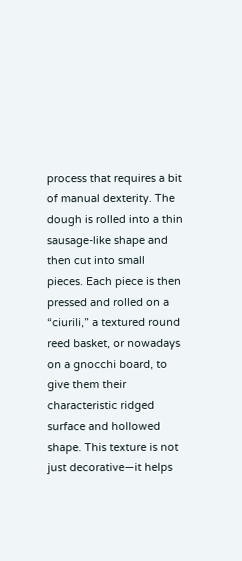process that requires a bit of manual dexterity. The dough is rolled into a thin sausage-like shape and then cut into small pieces. Each piece is then pressed and rolled on a “ciurili,” a textured round reed basket, or nowadays on a gnocchi board, to give them their characteristic ridged surface and hollowed shape. This texture is not just decorative—it helps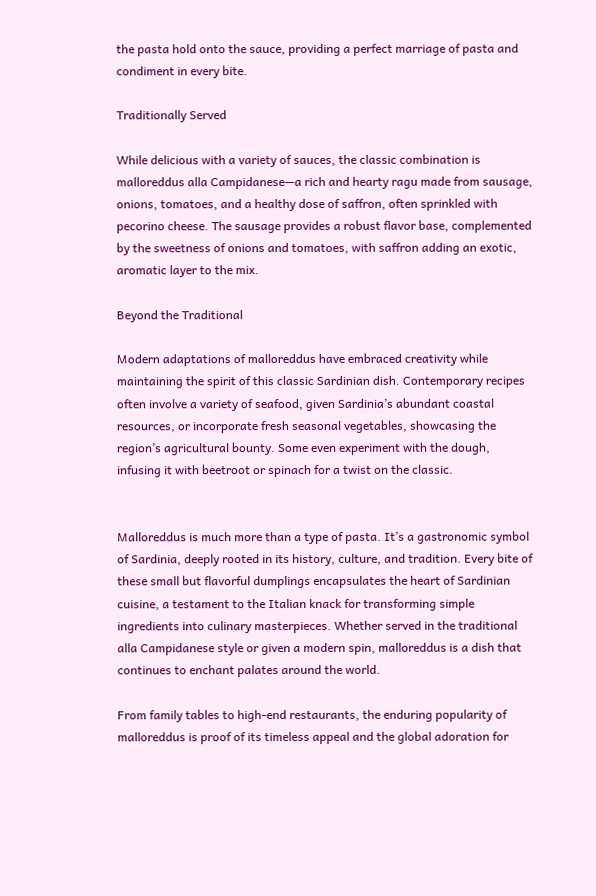the pasta hold onto the sauce, providing a perfect marriage of pasta and condiment in every bite.

Traditionally Served

While delicious with a variety of sauces, the classic combination is malloreddus alla Campidanese—a rich and hearty ragu made from sausage, onions, tomatoes, and a healthy dose of saffron, often sprinkled with pecorino cheese. The sausage provides a robust flavor base, complemented by the sweetness of onions and tomatoes, with saffron adding an exotic, aromatic layer to the mix.

Beyond the Traditional

Modern adaptations of malloreddus have embraced creativity while maintaining the spirit of this classic Sardinian dish. Contemporary recipes often involve a variety of seafood, given Sardinia’s abundant coastal resources, or incorporate fresh seasonal vegetables, showcasing the region’s agricultural bounty. Some even experiment with the dough, infusing it with beetroot or spinach for a twist on the classic.


Malloreddus is much more than a type of pasta. It’s a gastronomic symbol of Sardinia, deeply rooted in its history, culture, and tradition. Every bite of these small but flavorful dumplings encapsulates the heart of Sardinian cuisine, a testament to the Italian knack for transforming simple ingredients into culinary masterpieces. Whether served in the traditional alla Campidanese style or given a modern spin, malloreddus is a dish that continues to enchant palates around the world.

From family tables to high-end restaurants, the enduring popularity of malloreddus is proof of its timeless appeal and the global adoration for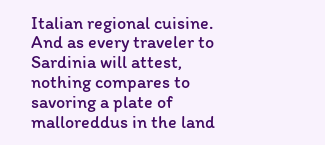Italian regional cuisine. And as every traveler to Sardinia will attest, nothing compares to savoring a plate of malloreddus in the land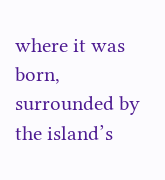where it was born, surrounded by the island’s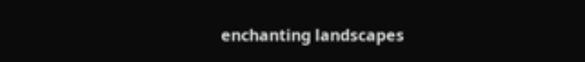enchanting landscapes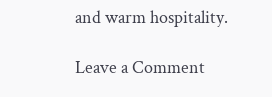and warm hospitality.

Leave a Comment